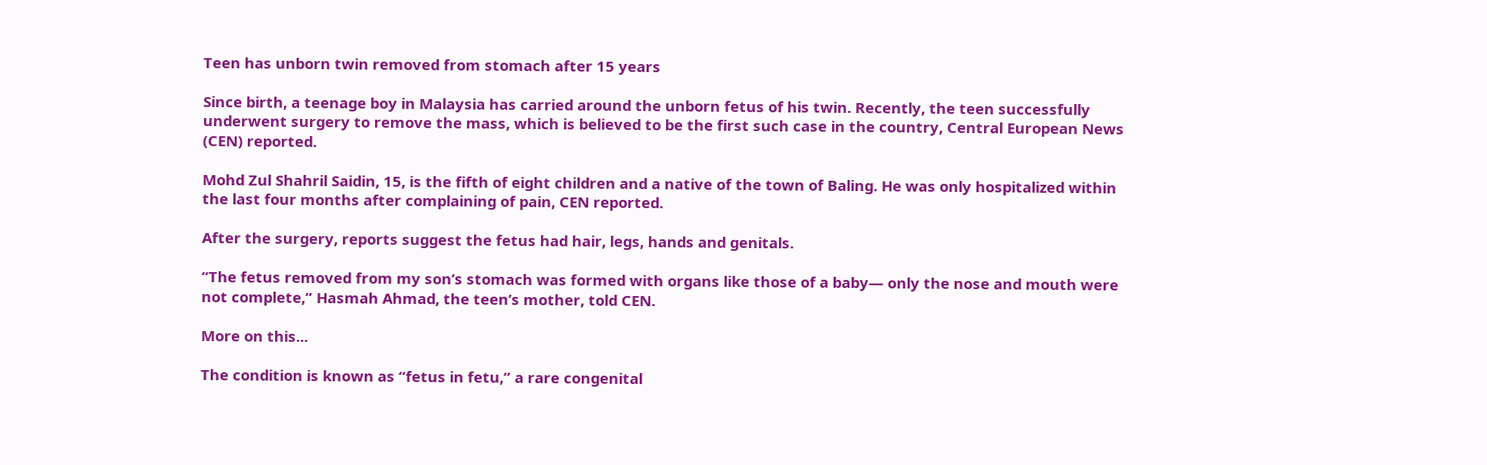Teen has unborn twin removed from stomach after 15 years

Since birth, a teenage boy in Malaysia has carried around the unborn fetus of his twin. Recently, the teen successfully underwent surgery to remove the mass, which is believed to be the first such case in the country, Central European News (CEN) reported.

Mohd Zul Shahril Saidin, 15, is the fifth of eight children and a native of the town of Baling. He was only hospitalized within the last four months after complaining of pain, CEN reported.

After the surgery, reports suggest the fetus had hair, legs, hands and genitals.

“The fetus removed from my son’s stomach was formed with organs like those of a baby— only the nose and mouth were not complete,” Hasmah Ahmad, the teen’s mother, told CEN.

More on this...

The condition is known as “fetus in fetu,” a rare congenital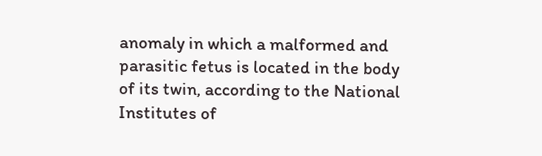anomaly in which a malformed and parasitic fetus is located in the body of its twin, according to the National Institutes of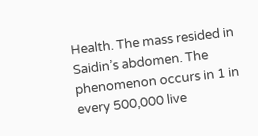Health. The mass resided in Saidin’s abdomen. The phenomenon occurs in 1 in every 500,000 live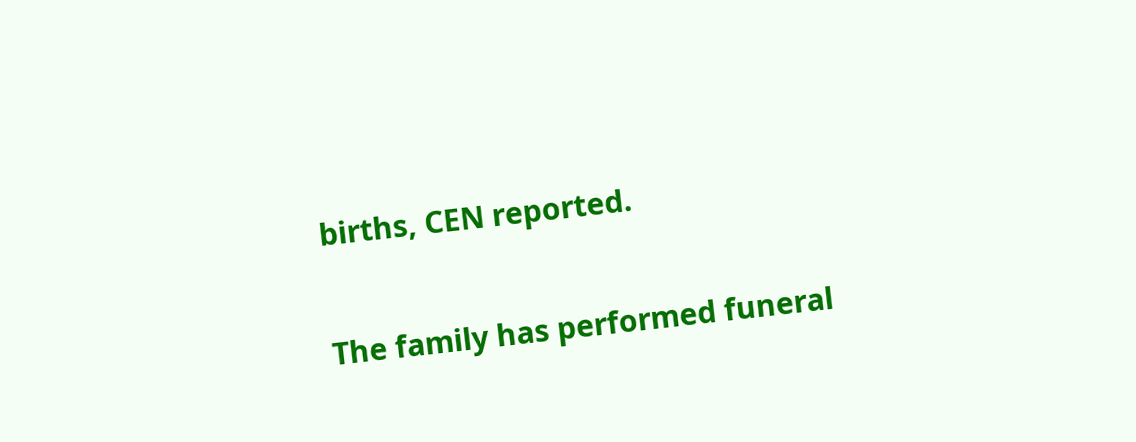births, CEN reported.

The family has performed funeral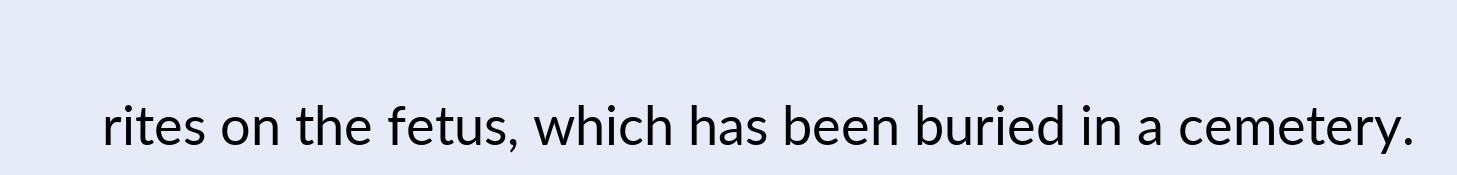rites on the fetus, which has been buried in a cemetery.